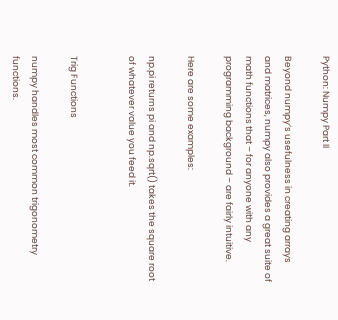Python: Numpy Part II

Beyond numpy’s usefulness in creating arrays and matrices, numpy also provides a great suite of math functions that – for anyone with any programming background – are fairly intuitive.

Here are some examples:

np.pi returns pi and np.sqrt() takes the square root of whatever value you feed it.


Trig Functions

numpy handles most common trigonometry functions.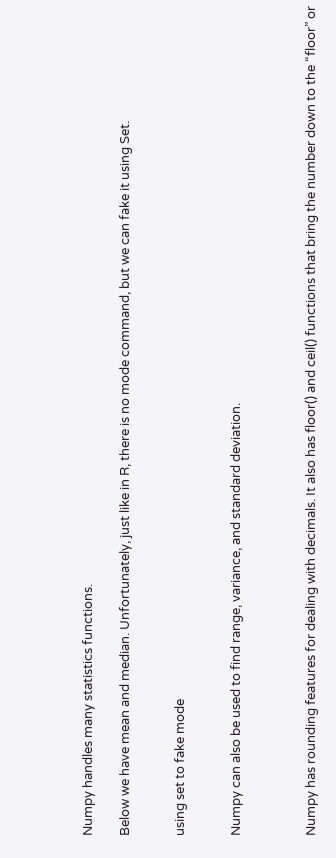Numpy handles many statistics functions.

Below we have mean and median. Unfortunately, just like in R, there is no mode command, but we can fake it using Set.


using set to fake mode


Numpy can also be used to find range, variance, and standard deviation.



Numpy has rounding features for dealing with decimals. It also has floor() and ceil() functions that bring the number down to the “floor” or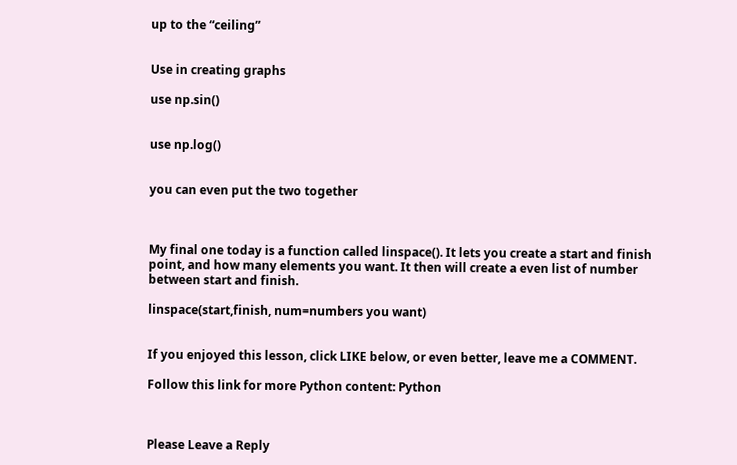up to the “ceiling”


Use in creating graphs

use np.sin()


use np.log()


you can even put the two together



My final one today is a function called linspace(). It lets you create a start and finish point, and how many elements you want. It then will create a even list of number between start and finish.

linspace(start,finish, num=numbers you want)


If you enjoyed this lesson, click LIKE below, or even better, leave me a COMMENT.

Follow this link for more Python content: Python



Please Leave a Reply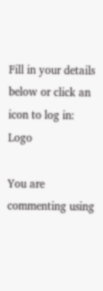Fill in your details below or click an icon to log in: Logo

You are commenting using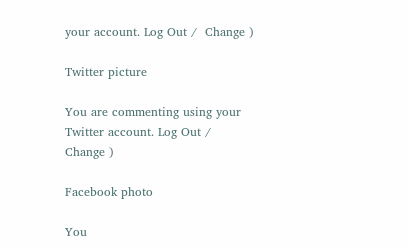your account. Log Out /  Change )

Twitter picture

You are commenting using your Twitter account. Log Out /  Change )

Facebook photo

You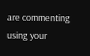are commenting using your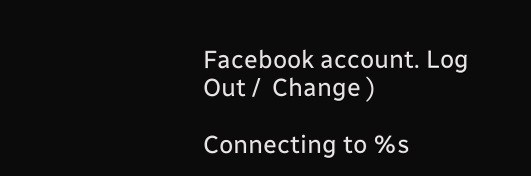Facebook account. Log Out /  Change )

Connecting to %s